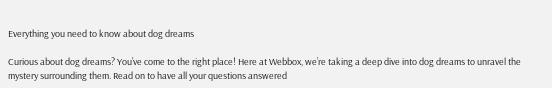Everything you need to know about dog dreams

Curious about dog dreams? You’ve come to the right place! Here at Webbox, we’re taking a deep dive into dog dreams to unravel the mystery surrounding them. Read on to have all your questions answered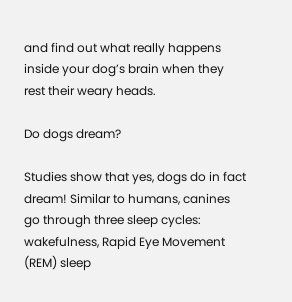and find out what really happens inside your dog’s brain when they rest their weary heads.

Do dogs dream?

Studies show that yes, dogs do in fact dream! Similar to humans, canines go through three sleep cycles: wakefulness, Rapid Eye Movement (REM) sleep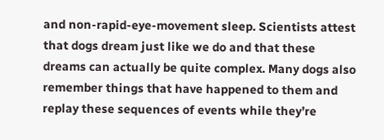and non-rapid-eye-movement sleep. Scientists attest that dogs dream just like we do and that these dreams can actually be quite complex. Many dogs also remember things that have happened to them and replay these sequences of events while they’re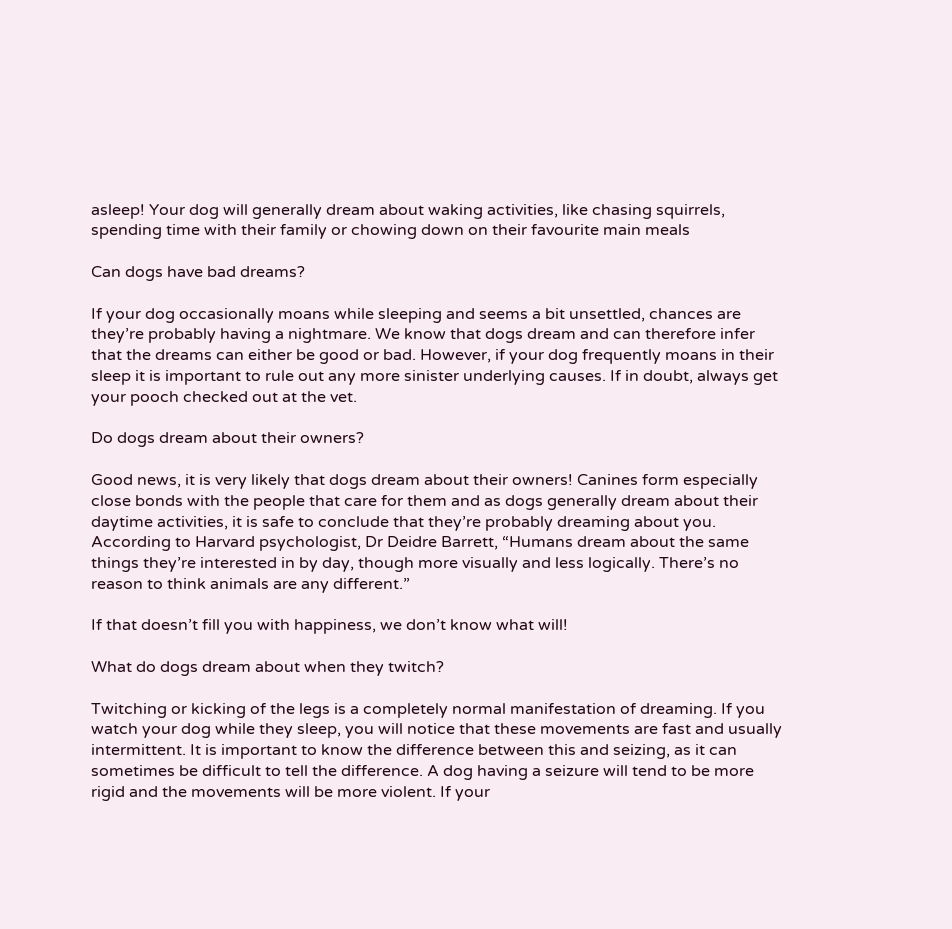asleep! Your dog will generally dream about waking activities, like chasing squirrels, spending time with their family or chowing down on their favourite main meals

Can dogs have bad dreams?

If your dog occasionally moans while sleeping and seems a bit unsettled, chances are they’re probably having a nightmare. We know that dogs dream and can therefore infer that the dreams can either be good or bad. However, if your dog frequently moans in their sleep it is important to rule out any more sinister underlying causes. If in doubt, always get your pooch checked out at the vet.

Do dogs dream about their owners?

Good news, it is very likely that dogs dream about their owners! Canines form especially close bonds with the people that care for them and as dogs generally dream about their daytime activities, it is safe to conclude that they’re probably dreaming about you. According to Harvard psychologist, Dr Deidre Barrett, “Humans dream about the same things they’re interested in by day, though more visually and less logically. There’s no reason to think animals are any different.”

If that doesn’t fill you with happiness, we don’t know what will!

What do dogs dream about when they twitch?

Twitching or kicking of the legs is a completely normal manifestation of dreaming. If you watch your dog while they sleep, you will notice that these movements are fast and usually intermittent. It is important to know the difference between this and seizing, as it can sometimes be difficult to tell the difference. A dog having a seizure will tend to be more rigid and the movements will be more violent. If your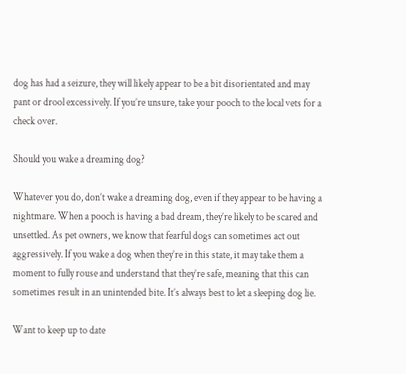dog has had a seizure, they will likely appear to be a bit disorientated and may pant or drool excessively. If you’re unsure, take your pooch to the local vets for a check over.

Should you wake a dreaming dog?

Whatever you do, don’t wake a dreaming dog, even if they appear to be having a nightmare. When a pooch is having a bad dream, they’re likely to be scared and unsettled. As pet owners, we know that fearful dogs can sometimes act out aggressively. If you wake a dog when they’re in this state, it may take them a moment to fully rouse and understand that they’re safe, meaning that this can sometimes result in an unintended bite. It’s always best to let a sleeping dog lie.

Want to keep up to date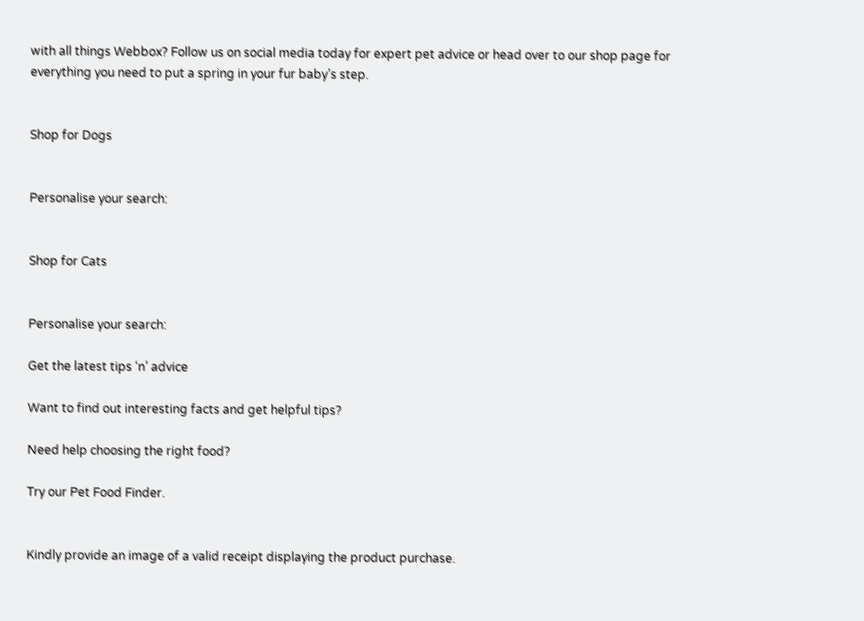with all things Webbox? Follow us on social media today for expert pet advice or head over to our shop page for everything you need to put a spring in your fur baby’s step.


Shop for Dogs


Personalise your search:


Shop for Cats


Personalise your search:

Get the latest tips ‘n’ advice

Want to find out interesting facts and get helpful tips?

Need help choosing the right food?

Try our Pet Food Finder.


Kindly provide an image of a valid receipt displaying the product purchase.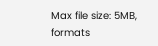Max file size: 5MB, formats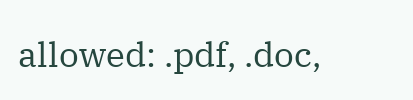allowed: .pdf, .doc,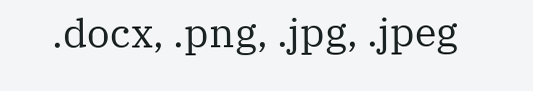.docx, .png, .jpg, .jpeg